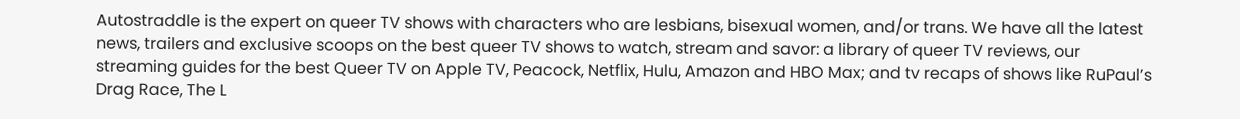Autostraddle is the expert on queer TV shows with characters who are lesbians, bisexual women, and/or trans. We have all the latest news, trailers and exclusive scoops on the best queer TV shows to watch, stream and savor: a library of queer TV reviews, our streaming guides for the best Queer TV on Apple TV, Peacock, Netflix, Hulu, Amazon and HBO Max; and tv recaps of shows like RuPaul’s Drag Race, The L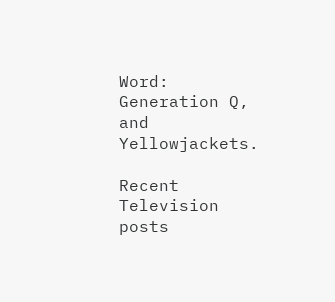Word: Generation Q, and Yellowjackets.

Recent Television posts